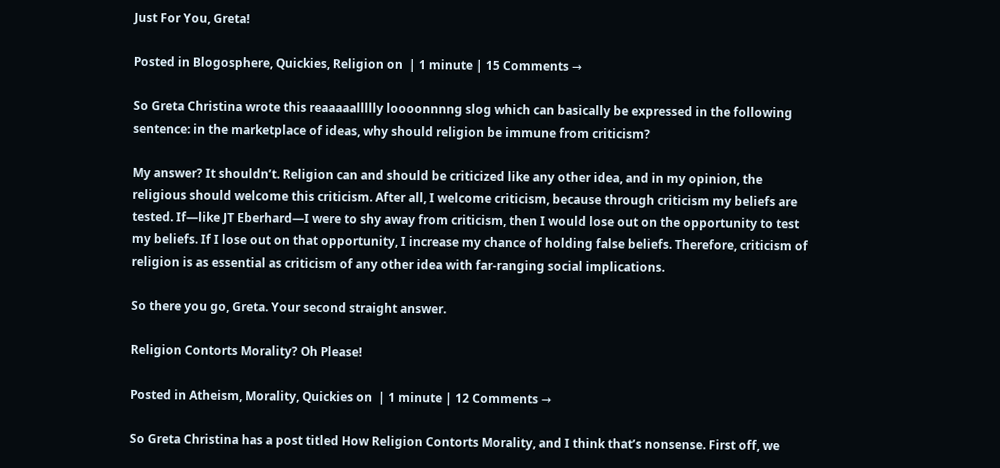Just For You, Greta!

Posted in Blogosphere, Quickies, Religion on  | 1 minute | 15 Comments →

So Greta Christina wrote this reaaaaallllly loooonnnng slog which can basically be expressed in the following sentence: in the marketplace of ideas, why should religion be immune from criticism?

My answer? It shouldn’t. Religion can and should be criticized like any other idea, and in my opinion, the religious should welcome this criticism. After all, I welcome criticism, because through criticism my beliefs are tested. If—like JT Eberhard—I were to shy away from criticism, then I would lose out on the opportunity to test my beliefs. If I lose out on that opportunity, I increase my chance of holding false beliefs. Therefore, criticism of religion is as essential as criticism of any other idea with far-ranging social implications.

So there you go, Greta. Your second straight answer.

Religion Contorts Morality? Oh Please!

Posted in Atheism, Morality, Quickies on  | 1 minute | 12 Comments →

So Greta Christina has a post titled How Religion Contorts Morality, and I think that’s nonsense. First off, we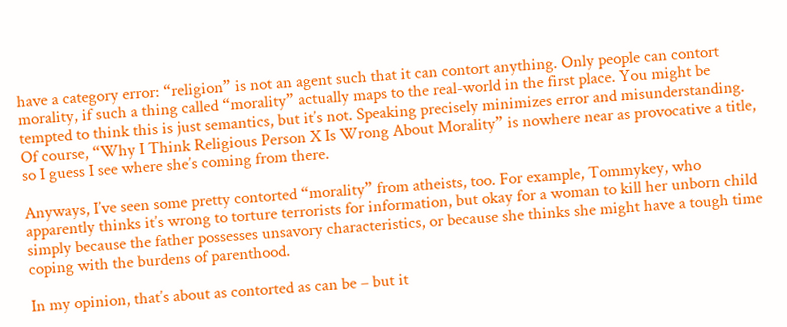have a category error: “religion” is not an agent such that it can contort anything. Only people can contort morality, if such a thing called “morality” actually maps to the real-world in the first place. You might be tempted to think this is just semantics, but it’s not. Speaking precisely minimizes error and misunderstanding. Of course, “Why I Think Religious Person X Is Wrong About Morality” is nowhere near as provocative a title, so I guess I see where she’s coming from there.

Anyways, I’ve seen some pretty contorted “morality” from atheists, too. For example, Tommykey, who apparently thinks it’s wrong to torture terrorists for information, but okay for a woman to kill her unborn child simply because the father possesses unsavory characteristics, or because she thinks she might have a tough time coping with the burdens of parenthood.

In my opinion, that’s about as contorted as can be – but it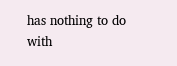has nothing to do with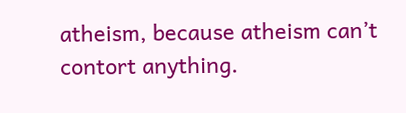atheism, because atheism can’t contort anything.